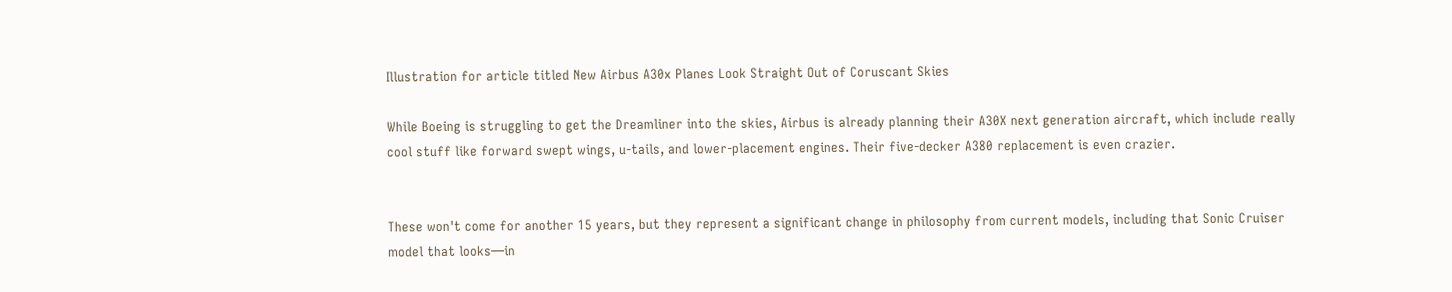Illustration for article titled New Airbus A30x Planes Look Straight Out of Coruscant Skies

While Boeing is struggling to get the Dreamliner into the skies, Airbus is already planning their A30X next generation aircraft, which include really cool stuff like forward swept wings, u-tails, and lower-placement engines. Their five-decker A380 replacement is even crazier.


These won't come for another 15 years, but they represent a significant change in philosophy from current models, including that Sonic Cruiser model that looks—in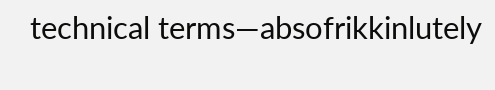technical terms—absofrikkinlutely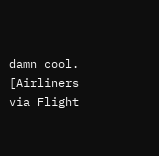damn cool. [Airliners via Flight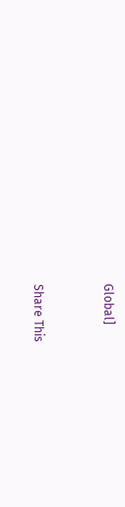Global]


Share This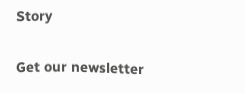Story

Get our newsletter